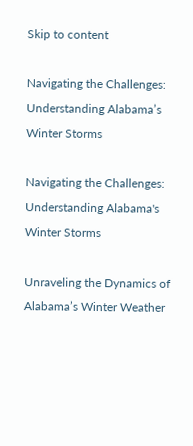Skip to content

Navigating the Challenges: Understanding Alabama’s Winter Storms

Navigating the Challenges: Understanding Alabama's Winter Storms

Unraveling the Dynamics of Alabama’s Winter Weather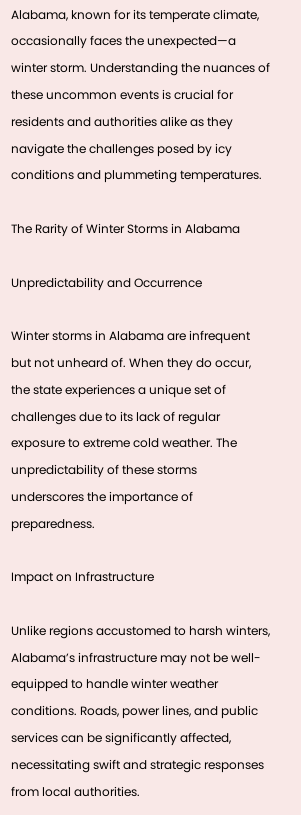Alabama, known for its temperate climate, occasionally faces the unexpected—a winter storm. Understanding the nuances of these uncommon events is crucial for residents and authorities alike as they navigate the challenges posed by icy conditions and plummeting temperatures.

The Rarity of Winter Storms in Alabama

Unpredictability and Occurrence

Winter storms in Alabama are infrequent but not unheard of. When they do occur, the state experiences a unique set of challenges due to its lack of regular exposure to extreme cold weather. The unpredictability of these storms underscores the importance of preparedness.

Impact on Infrastructure

Unlike regions accustomed to harsh winters, Alabama’s infrastructure may not be well-equipped to handle winter weather conditions. Roads, power lines, and public services can be significantly affected, necessitating swift and strategic responses from local authorities.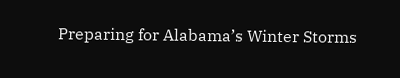Preparing for Alabama’s Winter Storms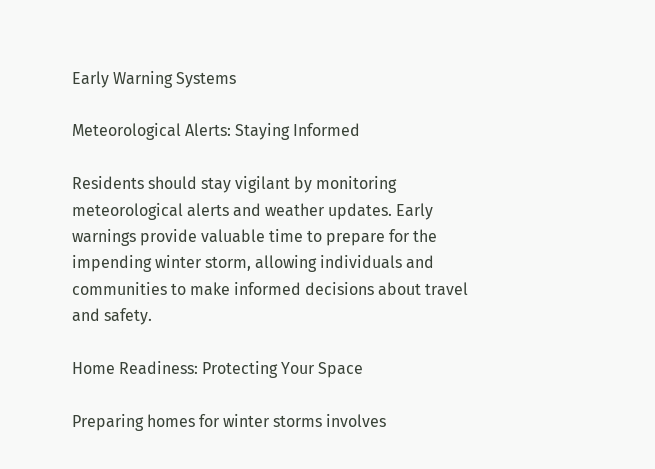Early Warning Systems

Meteorological Alerts: Staying Informed

Residents should stay vigilant by monitoring meteorological alerts and weather updates. Early warnings provide valuable time to prepare for the impending winter storm, allowing individuals and communities to make informed decisions about travel and safety.

Home Readiness: Protecting Your Space

Preparing homes for winter storms involves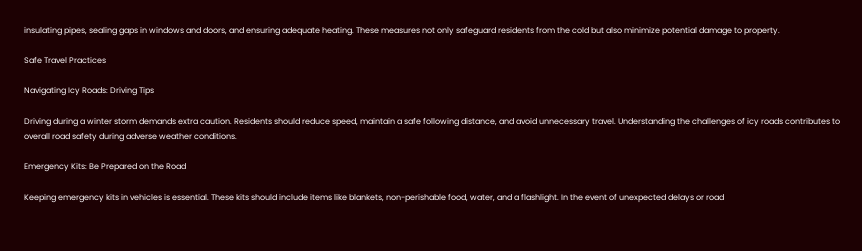insulating pipes, sealing gaps in windows and doors, and ensuring adequate heating. These measures not only safeguard residents from the cold but also minimize potential damage to property.

Safe Travel Practices

Navigating Icy Roads: Driving Tips

Driving during a winter storm demands extra caution. Residents should reduce speed, maintain a safe following distance, and avoid unnecessary travel. Understanding the challenges of icy roads contributes to overall road safety during adverse weather conditions.

Emergency Kits: Be Prepared on the Road

Keeping emergency kits in vehicles is essential. These kits should include items like blankets, non-perishable food, water, and a flashlight. In the event of unexpected delays or road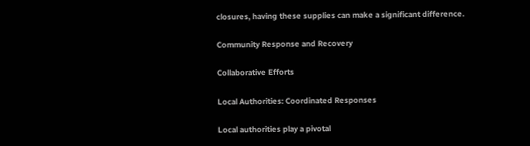closures, having these supplies can make a significant difference.

Community Response and Recovery

Collaborative Efforts

Local Authorities: Coordinated Responses

Local authorities play a pivotal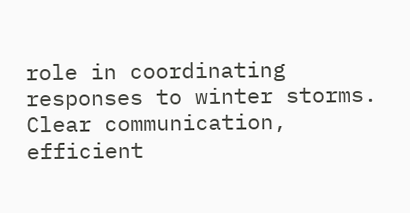role in coordinating responses to winter storms. Clear communication, efficient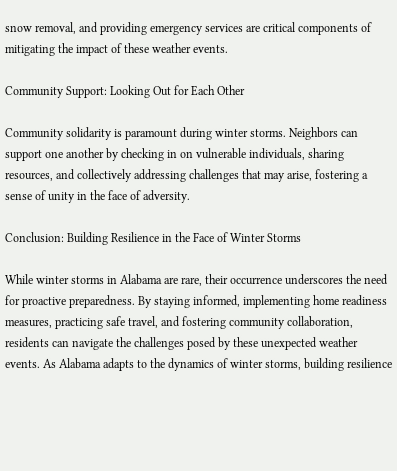snow removal, and providing emergency services are critical components of mitigating the impact of these weather events.

Community Support: Looking Out for Each Other

Community solidarity is paramount during winter storms. Neighbors can support one another by checking in on vulnerable individuals, sharing resources, and collectively addressing challenges that may arise, fostering a sense of unity in the face of adversity.

Conclusion: Building Resilience in the Face of Winter Storms

While winter storms in Alabama are rare, their occurrence underscores the need for proactive preparedness. By staying informed, implementing home readiness measures, practicing safe travel, and fostering community collaboration, residents can navigate the challenges posed by these unexpected weather events. As Alabama adapts to the dynamics of winter storms, building resilience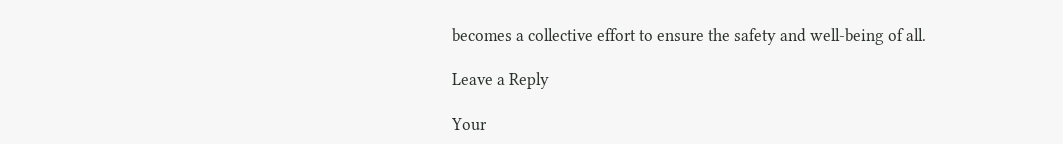becomes a collective effort to ensure the safety and well-being of all.

Leave a Reply

Your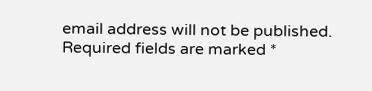email address will not be published. Required fields are marked *